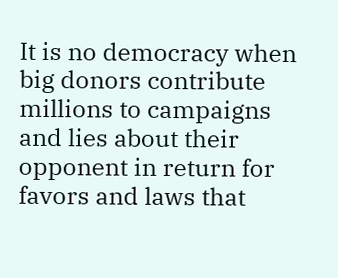It is no democracy when big donors contribute millions to campaigns and lies about their opponent in return for favors and laws that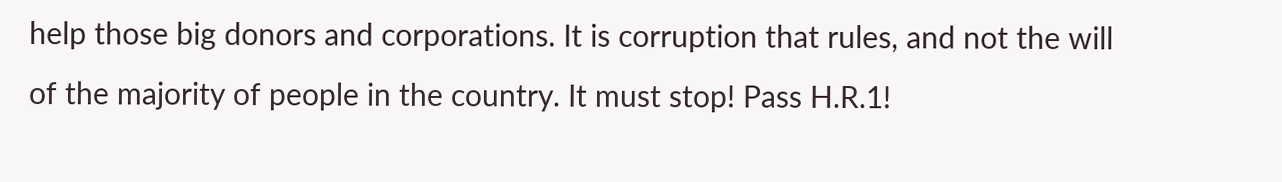help those big donors and corporations. It is corruption that rules, and not the will of the majority of people in the country. It must stop! Pass H.R.1!